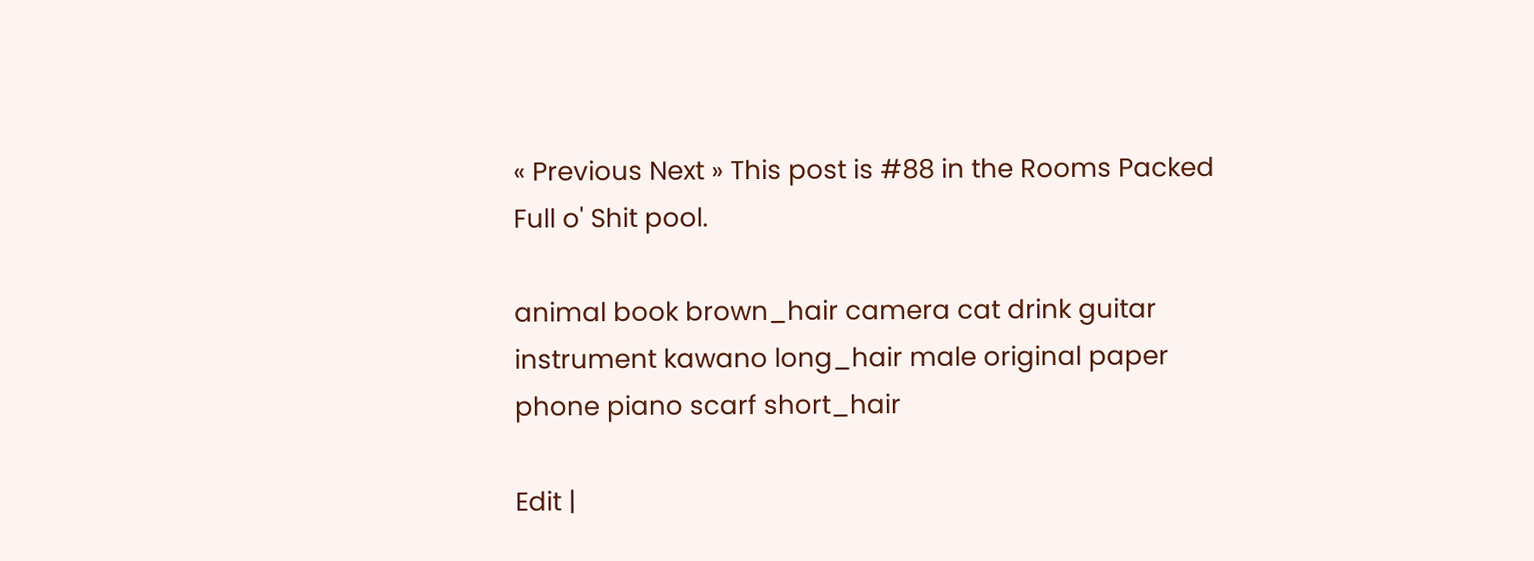« Previous Next » This post is #88 in the Rooms Packed Full o' Shit pool.

animal book brown_hair camera cat drink guitar instrument kawano long_hair male original paper phone piano scarf short_hair

Edit |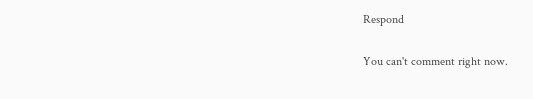Respond

You can't comment right now.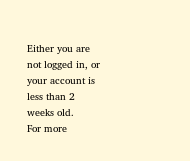Either you are not logged in, or your account is less than 2 weeks old.
For more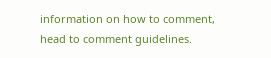information on how to comment, head to comment guidelines.